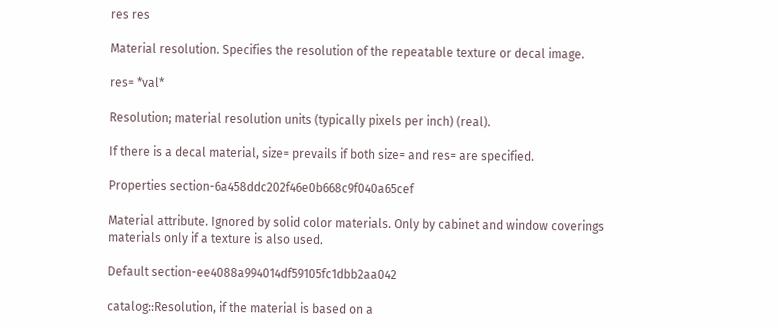res res

Material resolution. Specifies the resolution of the repeatable texture or decal image.

res= *val*

Resolution; material resolution units (typically pixels per inch) (real).

If there is a decal material, size= prevails if both size= and res= are specified.

Properties section-6a458ddc202f46e0b668c9f040a65cef

Material attribute. Ignored by solid color materials. Only by cabinet and window coverings materials only if a texture is also used.

Default section-ee4088a994014df59105fc1dbb2aa042

catalog::Resolution, if the material is based on a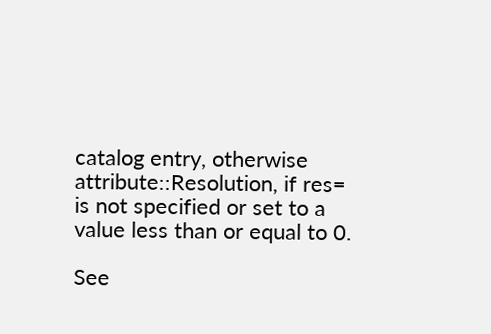catalog entry, otherwise attribute::Resolution, if res= is not specified or set to a value less than or equal to 0.

See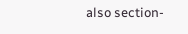also section-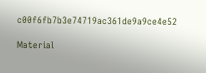c00f6fb7b3e74719ac361de9a9ce4e52

Material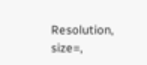Resolution, size=,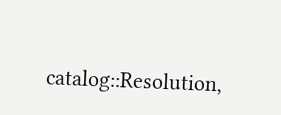catalog::Resolution,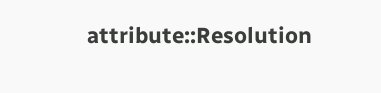attribute::Resolution